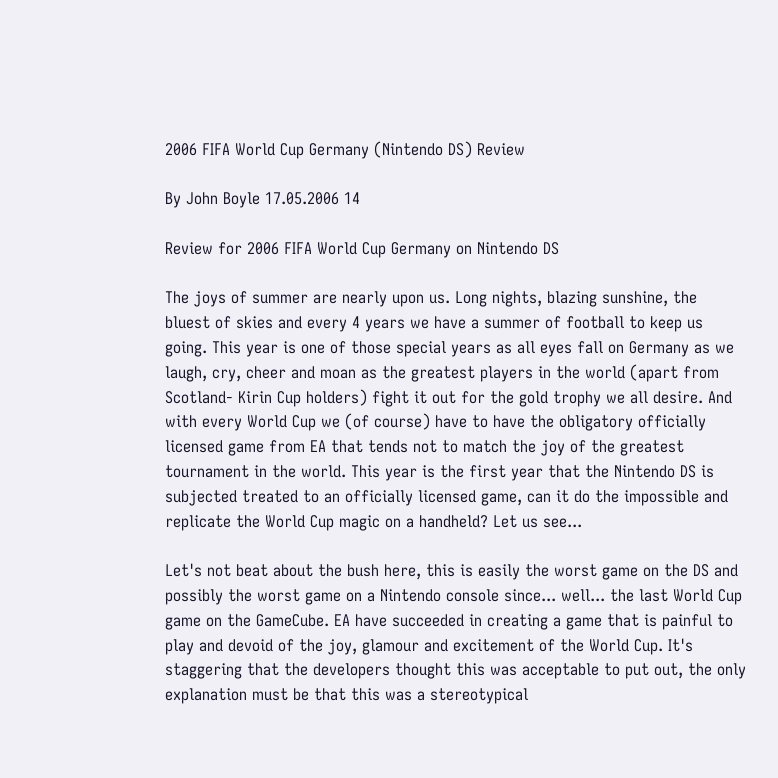2006 FIFA World Cup Germany (Nintendo DS) Review

By John Boyle 17.05.2006 14

Review for 2006 FIFA World Cup Germany on Nintendo DS

The joys of summer are nearly upon us. Long nights, blazing sunshine, the bluest of skies and every 4 years we have a summer of football to keep us going. This year is one of those special years as all eyes fall on Germany as we laugh, cry, cheer and moan as the greatest players in the world (apart from Scotland- Kirin Cup holders) fight it out for the gold trophy we all desire. And with every World Cup we (of course) have to have the obligatory officially licensed game from EA that tends not to match the joy of the greatest tournament in the world. This year is the first year that the Nintendo DS is subjected treated to an officially licensed game, can it do the impossible and replicate the World Cup magic on a handheld? Let us see...

Let's not beat about the bush here, this is easily the worst game on the DS and possibly the worst game on a Nintendo console since... well... the last World Cup game on the GameCube. EA have succeeded in creating a game that is painful to play and devoid of the joy, glamour and excitement of the World Cup. It's staggering that the developers thought this was acceptable to put out, the only explanation must be that this was a stereotypical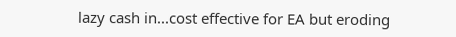lazy cash in...cost effective for EA but eroding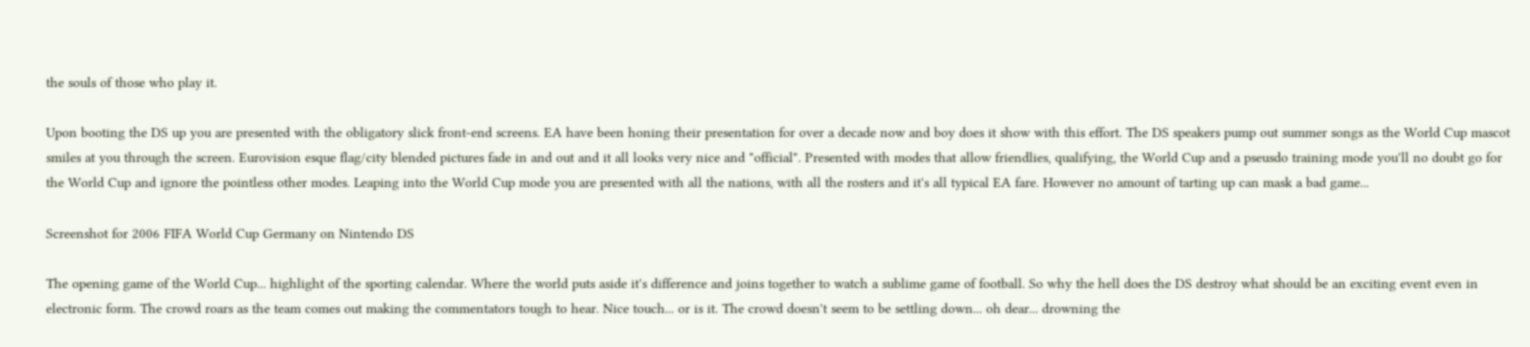the souls of those who play it.

Upon booting the DS up you are presented with the obligatory slick front-end screens. EA have been honing their presentation for over a decade now and boy does it show with this effort. The DS speakers pump out summer songs as the World Cup mascot smiles at you through the screen. Eurovision esque flag/city blended pictures fade in and out and it all looks very nice and "official". Presented with modes that allow friendlies, qualifying, the World Cup and a pseusdo training mode you'll no doubt go for the World Cup and ignore the pointless other modes. Leaping into the World Cup mode you are presented with all the nations, with all the rosters and it's all typical EA fare. However no amount of tarting up can mask a bad game...

Screenshot for 2006 FIFA World Cup Germany on Nintendo DS

The opening game of the World Cup... highlight of the sporting calendar. Where the world puts aside it's difference and joins together to watch a sublime game of football. So why the hell does the DS destroy what should be an exciting event even in electronic form. The crowd roars as the team comes out making the commentators tough to hear. Nice touch... or is it. The crowd doesn't seem to be settling down... oh dear... drowning the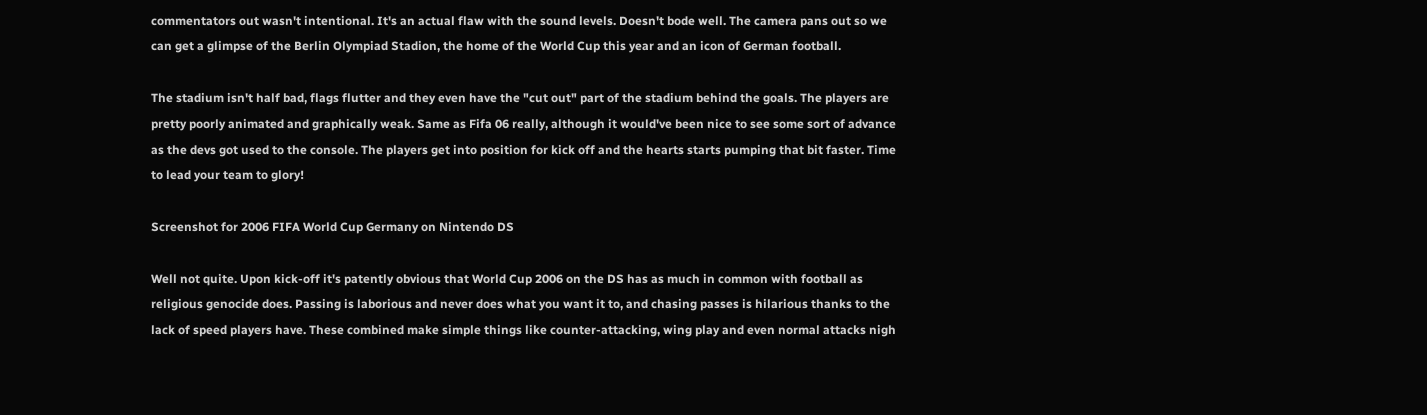commentators out wasn't intentional. It's an actual flaw with the sound levels. Doesn't bode well. The camera pans out so we can get a glimpse of the Berlin Olympiad Stadion, the home of the World Cup this year and an icon of German football.

The stadium isn't half bad, flags flutter and they even have the "cut out" part of the stadium behind the goals. The players are pretty poorly animated and graphically weak. Same as Fifa 06 really, although it would've been nice to see some sort of advance as the devs got used to the console. The players get into position for kick off and the hearts starts pumping that bit faster. Time to lead your team to glory!

Screenshot for 2006 FIFA World Cup Germany on Nintendo DS

Well not quite. Upon kick-off it's patently obvious that World Cup 2006 on the DS has as much in common with football as religious genocide does. Passing is laborious and never does what you want it to, and chasing passes is hilarious thanks to the lack of speed players have. These combined make simple things like counter-attacking, wing play and even normal attacks nigh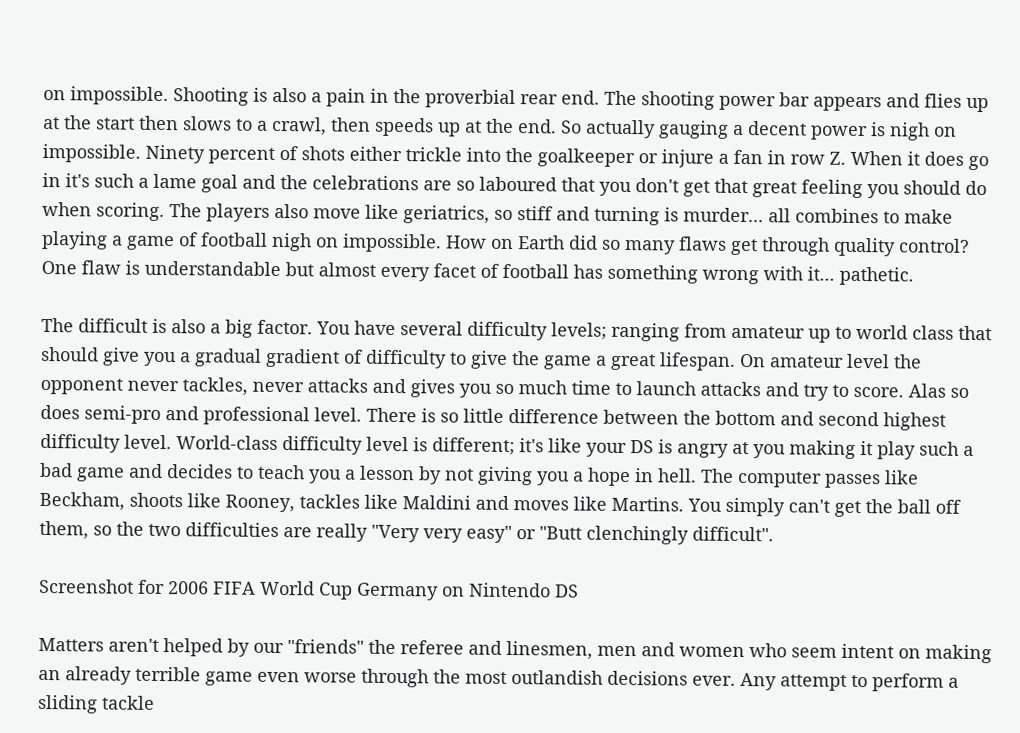on impossible. Shooting is also a pain in the proverbial rear end. The shooting power bar appears and flies up at the start then slows to a crawl, then speeds up at the end. So actually gauging a decent power is nigh on impossible. Ninety percent of shots either trickle into the goalkeeper or injure a fan in row Z. When it does go in it's such a lame goal and the celebrations are so laboured that you don't get that great feeling you should do when scoring. The players also move like geriatrics, so stiff and turning is murder... all combines to make playing a game of football nigh on impossible. How on Earth did so many flaws get through quality control? One flaw is understandable but almost every facet of football has something wrong with it... pathetic.

The difficult is also a big factor. You have several difficulty levels; ranging from amateur up to world class that should give you a gradual gradient of difficulty to give the game a great lifespan. On amateur level the opponent never tackles, never attacks and gives you so much time to launch attacks and try to score. Alas so does semi-pro and professional level. There is so little difference between the bottom and second highest difficulty level. World-class difficulty level is different; it's like your DS is angry at you making it play such a bad game and decides to teach you a lesson by not giving you a hope in hell. The computer passes like Beckham, shoots like Rooney, tackles like Maldini and moves like Martins. You simply can't get the ball off them, so the two difficulties are really "Very very easy" or "Butt clenchingly difficult".

Screenshot for 2006 FIFA World Cup Germany on Nintendo DS

Matters aren't helped by our "friends" the referee and linesmen, men and women who seem intent on making an already terrible game even worse through the most outlandish decisions ever. Any attempt to perform a sliding tackle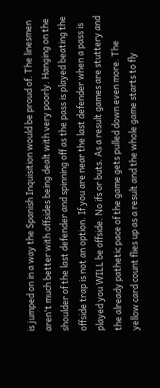is jumped on in a way the Spanish Inquisition would be proud of. The linesmen aren't much better with offsides being dealt with very poorly. Hanging on the shoulder of the last defender and spinning off as the pass is played beating the offside trap is not an option. If you are near the last defender when a pass is played you WILL be offside. No ifs or buts. As a result games are stuttery and the already pathetic pace of the game gets pulled down even more. The yellow card count flies up as a result and the whole game starts to fly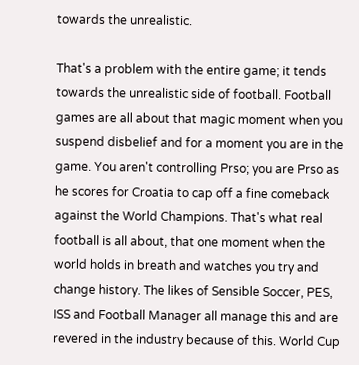towards the unrealistic.

That's a problem with the entire game; it tends towards the unrealistic side of football. Football games are all about that magic moment when you suspend disbelief and for a moment you are in the game. You aren't controlling Prso; you are Prso as he scores for Croatia to cap off a fine comeback against the World Champions. That's what real football is all about, that one moment when the world holds in breath and watches you try and change history. The likes of Sensible Soccer, PES, ISS and Football Manager all manage this and are revered in the industry because of this. World Cup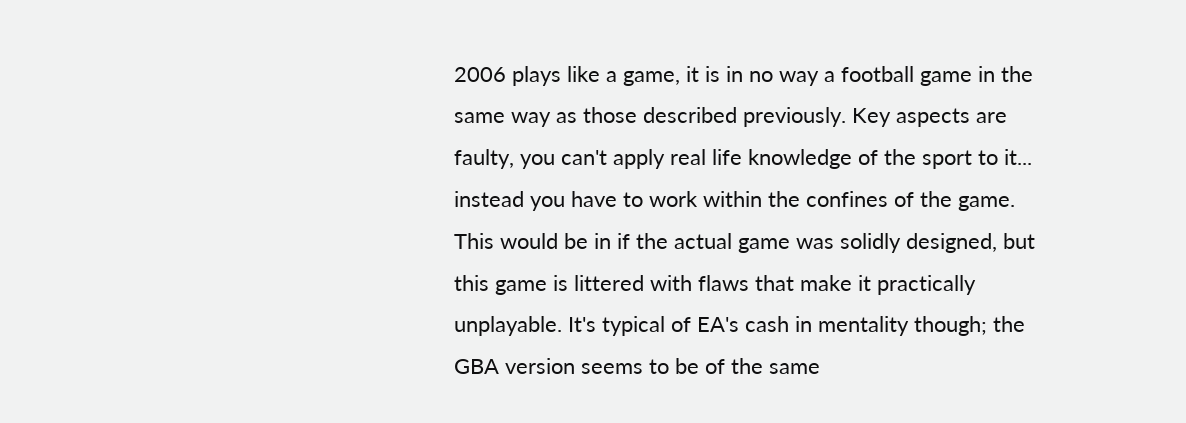2006 plays like a game, it is in no way a football game in the same way as those described previously. Key aspects are faulty, you can't apply real life knowledge of the sport to it... instead you have to work within the confines of the game. This would be in if the actual game was solidly designed, but this game is littered with flaws that make it practically unplayable. It's typical of EA's cash in mentality though; the GBA version seems to be of the same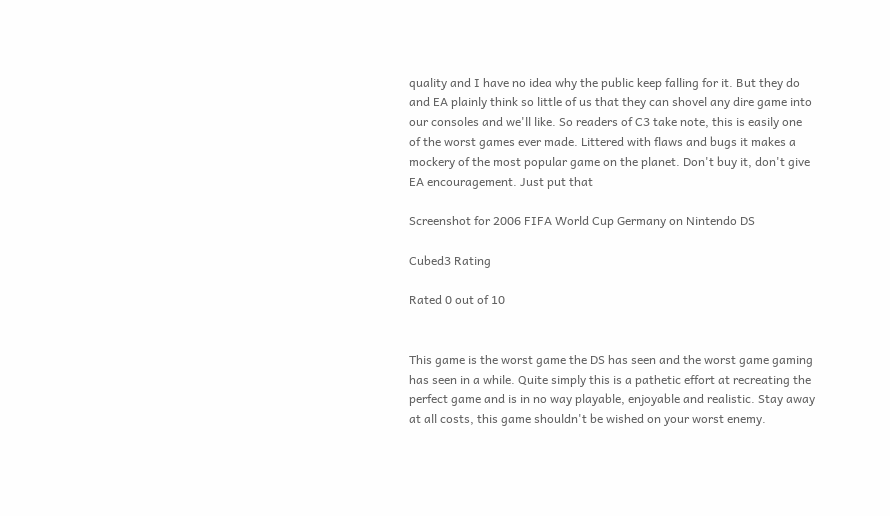quality and I have no idea why the public keep falling for it. But they do and EA plainly think so little of us that they can shovel any dire game into our consoles and we'll like. So readers of C3 take note, this is easily one of the worst games ever made. Littered with flaws and bugs it makes a mockery of the most popular game on the planet. Don't buy it, don't give EA encouragement. Just put that

Screenshot for 2006 FIFA World Cup Germany on Nintendo DS

Cubed3 Rating

Rated 0 out of 10


This game is the worst game the DS has seen and the worst game gaming has seen in a while. Quite simply this is a pathetic effort at recreating the perfect game and is in no way playable, enjoyable and realistic. Stay away at all costs, this game shouldn't be wished on your worst enemy.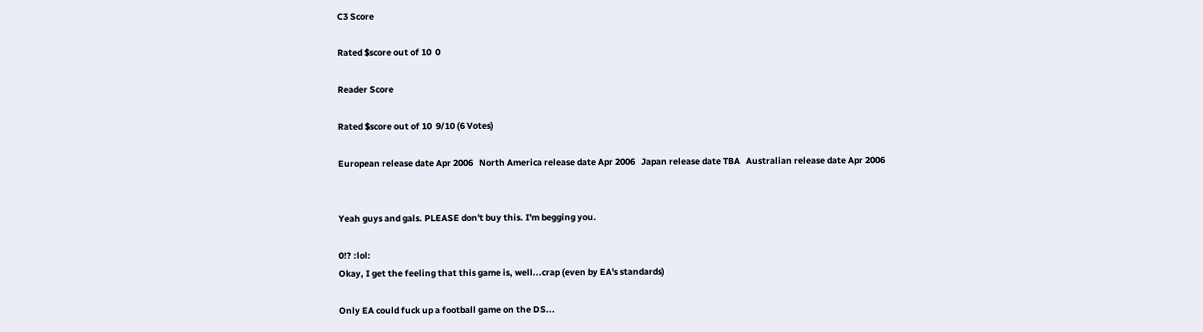C3 Score

Rated $score out of 10  0

Reader Score

Rated $score out of 10  9/10 (6 Votes)

European release date Apr 2006   North America release date Apr 2006   Japan release date TBA   Australian release date Apr 2006


Yeah guys and gals. PLEASE don't buy this. I'm begging you.

0!? :lol:
Okay, I get the feeling that this game is, well...crap (even by EA's standards)

Only EA could fuck up a football game on the DS...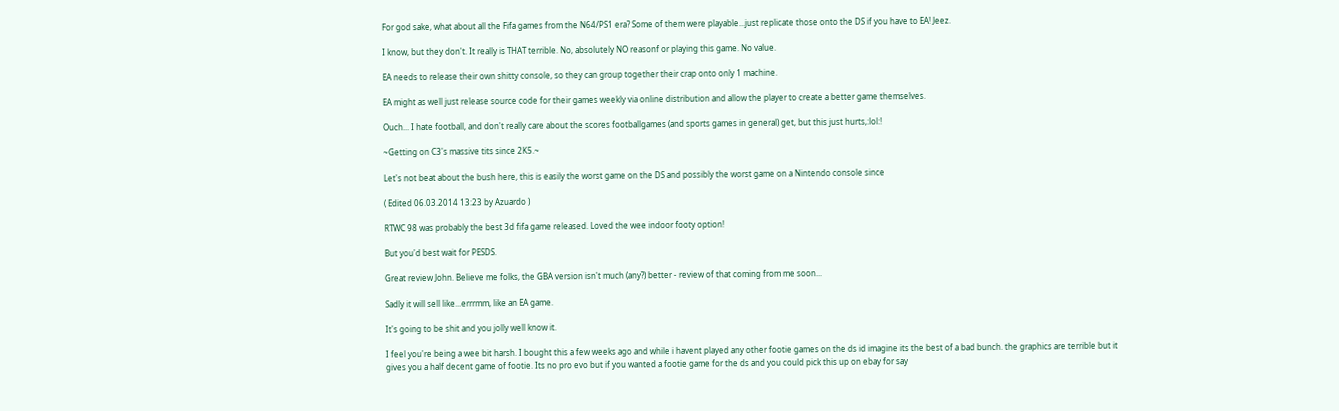For god sake, what about all the Fifa games from the N64/PS1 era? Some of them were playable...just replicate those onto the DS if you have to EA! Jeez.

I know, but they don't. It really is THAT terrible. No, absolutely NO reasonf or playing this game. No value.

EA needs to release their own shitty console, so they can group together their crap onto only 1 machine.

EA might as well just release source code for their games weekly via online distribution and allow the player to create a better game themselves.

Ouch... I hate football, and don't really care about the scores footballgames (and sports games in general) get, but this just hurts,:lol:!

~Getting on C3's massive tits since 2K5.~

Let's not beat about the bush here, this is easily the worst game on the DS and possibly the worst game on a Nintendo console since

( Edited 06.03.2014 13:23 by Azuardo )

RTWC 98 was probably the best 3d fifa game released. Loved the wee indoor footy option!

But you'd best wait for PESDS.

Great review John. Believe me folks, the GBA version isn't much (any?) better - review of that coming from me soon...

Sadly it will sell like...errrmm, like an EA game.

It's going to be shit and you jolly well know it.

I feel you're being a wee bit harsh. I bought this a few weeks ago and while i havent played any other footie games on the ds id imagine its the best of a bad bunch. the graphics are terrible but it gives you a half decent game of footie. Its no pro evo but if you wanted a footie game for the ds and you could pick this up on ebay for say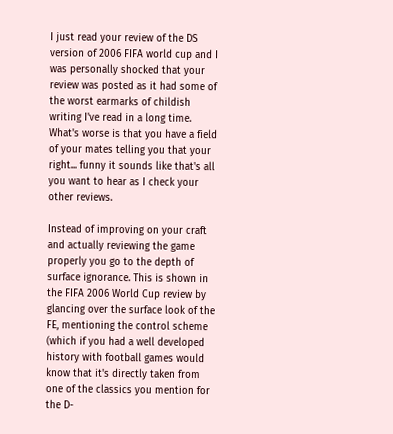I just read your review of the DS version of 2006 FIFA world cup and I was personally shocked that your review was posted as it had some of the worst earmarks of childish writing I've read in a long time. What's worse is that you have a field of your mates telling you that your right... funny it sounds like that's all you want to hear as I check your other reviews.

Instead of improving on your craft and actually reviewing the game properly you go to the depth of surface ignorance. This is shown in the FIFA 2006 World Cup review by glancing over the surface look of the FE, mentioning the control scheme (which if you had a well developed history with football games would know that it's directly taken from one of the classics you mention for the D-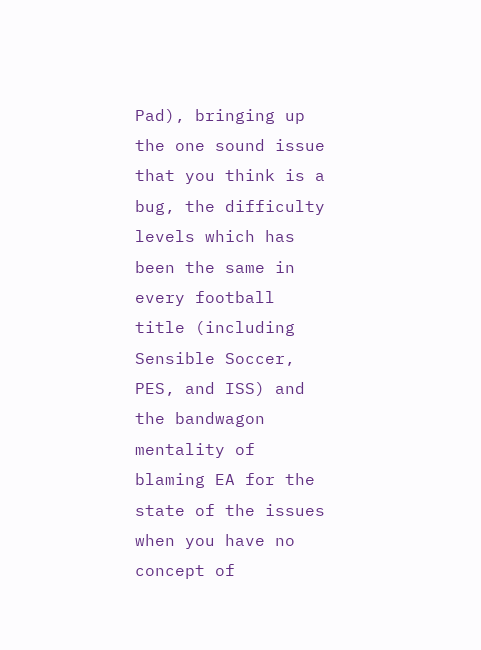Pad), bringing up the one sound issue that you think is a bug, the difficulty levels which has been the same in every football title (including Sensible Soccer, PES, and ISS) and the bandwagon mentality of blaming EA for the state of the issues when you have no concept of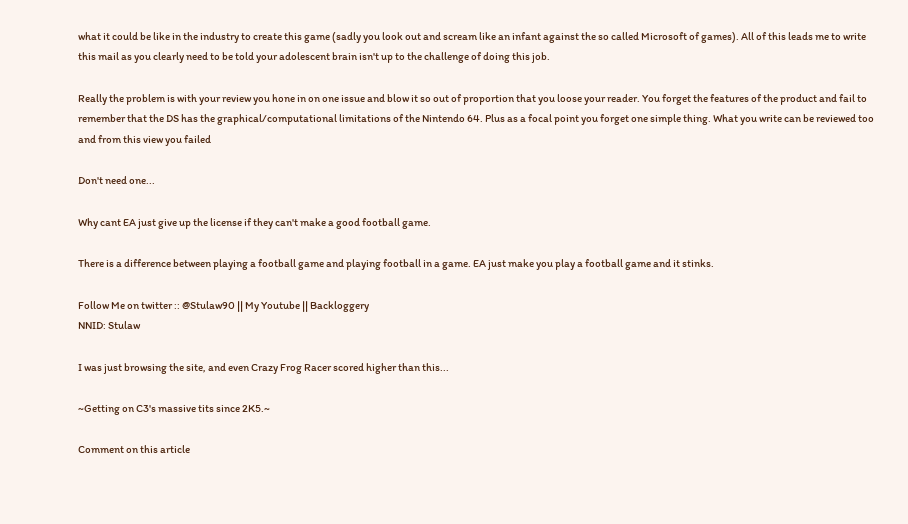what it could be like in the industry to create this game (sadly you look out and scream like an infant against the so called Microsoft of games). All of this leads me to write this mail as you clearly need to be told your adolescent brain isn't up to the challenge of doing this job.

Really the problem is with your review you hone in on one issue and blow it so out of proportion that you loose your reader. You forget the features of the product and fail to remember that the DS has the graphical/computational limitations of the Nintendo 64. Plus as a focal point you forget one simple thing. What you write can be reviewed too and from this view you failed

Don't need one...

Why cant EA just give up the license if they can't make a good football game.

There is a difference between playing a football game and playing football in a game. EA just make you play a football game and it stinks.

Follow Me on twitter :: @Stulaw90 || My Youtube || Backloggery
NNID: Stulaw

I was just browsing the site, and even Crazy Frog Racer scored higher than this...

~Getting on C3's massive tits since 2K5.~

Comment on this article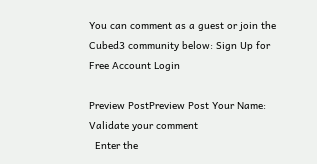You can comment as a guest or join the Cubed3 community below: Sign Up for Free Account Login

Preview PostPreview Post Your Name:
Validate your comment
  Enter the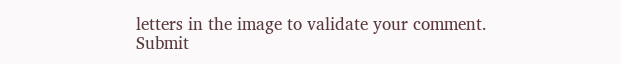letters in the image to validate your comment.
Submit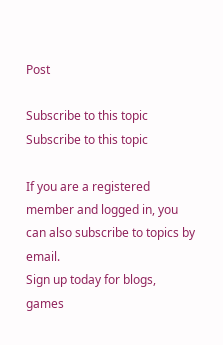Post

Subscribe to this topic Subscribe to this topic

If you are a registered member and logged in, you can also subscribe to topics by email.
Sign up today for blogs, games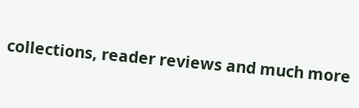collections, reader reviews and much more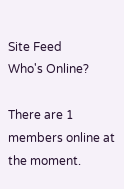Site Feed
Who's Online?

There are 1 members online at the moment.